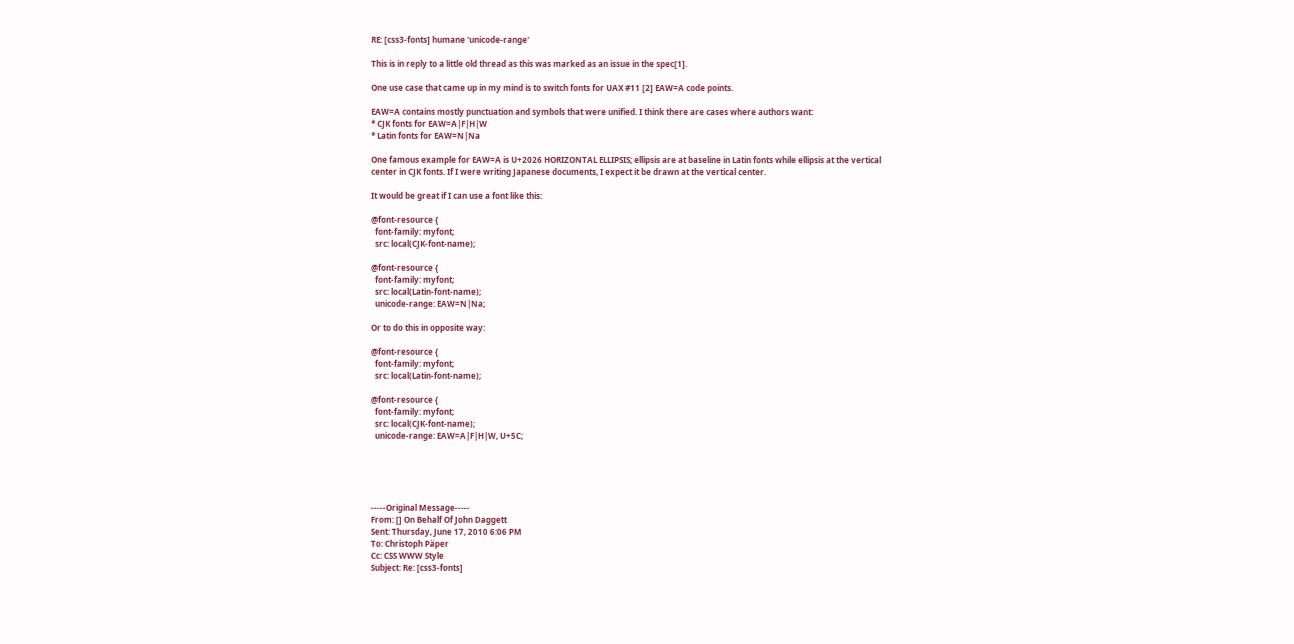RE: [css3-fonts] humane 'unicode-range'

This is in reply to a little old thread as this was marked as an issue in the spec[1].

One use case that came up in my mind is to switch fonts for UAX #11 [2] EAW=A code points.

EAW=A contains mostly punctuation and symbols that were unified. I think there are cases where authors want:
* CJK fonts for EAW=A|F|H|W
* Latin fonts for EAW=N|Na

One famous example for EAW=A is U+2026 HORIZONTAL ELLIPSIS; ellipsis are at baseline in Latin fonts while ellipsis at the vertical center in CJK fonts. If I were writing Japanese documents, I expect it be drawn at the vertical center.

It would be great if I can use a font like this:

@font-resource {
  font-family: myfont;
  src: local(CJK-font-name);

@font-resource {
  font-family: myfont;
  src: local(Latin-font-name);
  unicode-range: EAW=N|Na;

Or to do this in opposite way:

@font-resource {
  font-family: myfont;
  src: local(Latin-font-name);

@font-resource {
  font-family: myfont;
  src: local(CJK-font-name);
  unicode-range: EAW=A|F|H|W, U+5C;





-----Original Message-----
From: [] On Behalf Of John Daggett
Sent: Thursday, June 17, 2010 6:06 PM
To: Christoph Päper
Cc: CSS WWW Style
Subject: Re: [css3-fonts]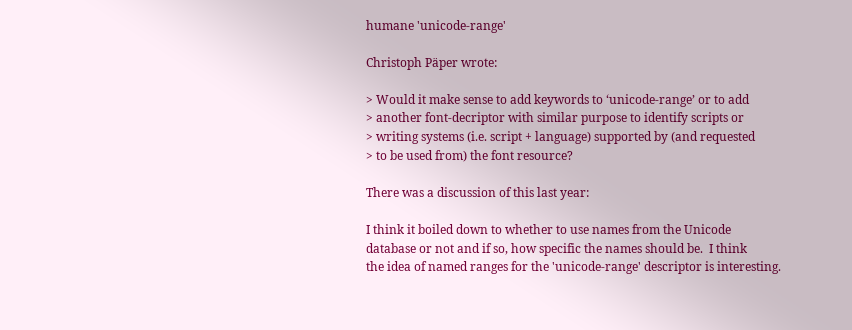humane 'unicode-range'

Christoph Päper wrote:

> Would it make sense to add keywords to ‘unicode-range’ or to add
> another font-decriptor with similar purpose to identify scripts or
> writing systems (i.e. script + language) supported by (and requested
> to be used from) the font resource?

There was a discussion of this last year:

I think it boiled down to whether to use names from the Unicode
database or not and if so, how specific the names should be.  I think
the idea of named ranges for the 'unicode-range' descriptor is interesting.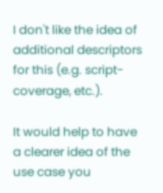I don't like the idea of additional descriptors for this (e.g. script-coverage, etc.).

It would help to have a clearer idea of the use case you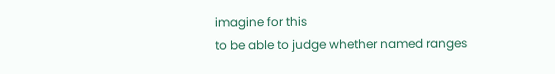imagine for this
to be able to judge whether named ranges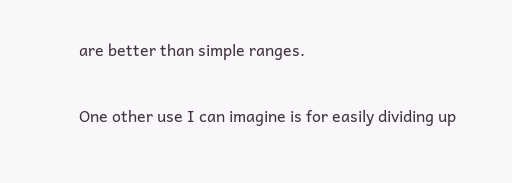are better than simple ranges.

One other use I can imagine is for easily dividing up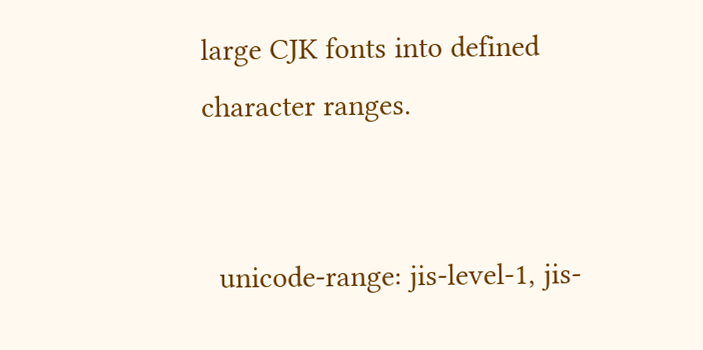large CJK fonts into defined
character ranges.


  unicode-range: jis-level-1, jis-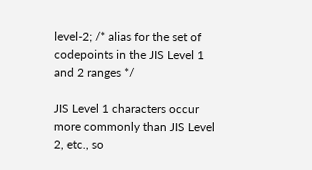level-2; /* alias for the set of codepoints in the JIS Level 1 and 2 ranges */

JIS Level 1 characters occur more commonly than JIS Level 2, etc., so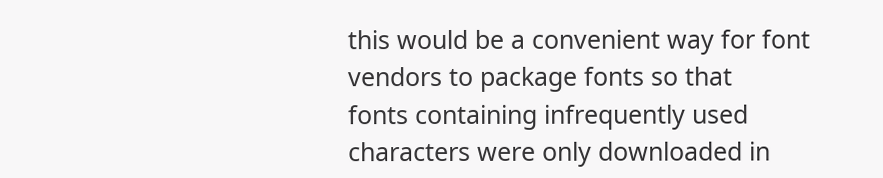this would be a convenient way for font vendors to package fonts so that
fonts containing infrequently used characters were only downloaded in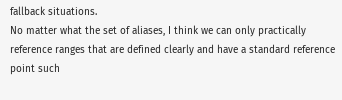fallback situations.
No matter what the set of aliases, I think we can only practically
reference ranges that are defined clearly and have a standard reference
point such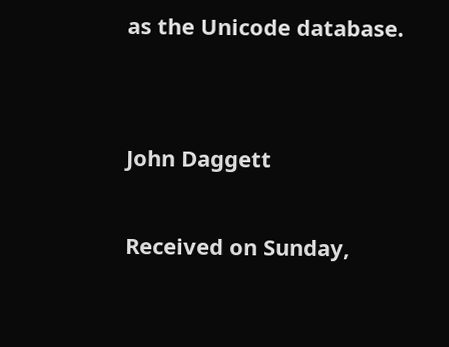as the Unicode database.


John Daggett

Received on Sunday,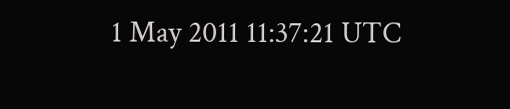1 May 2011 11:37:21 UTC